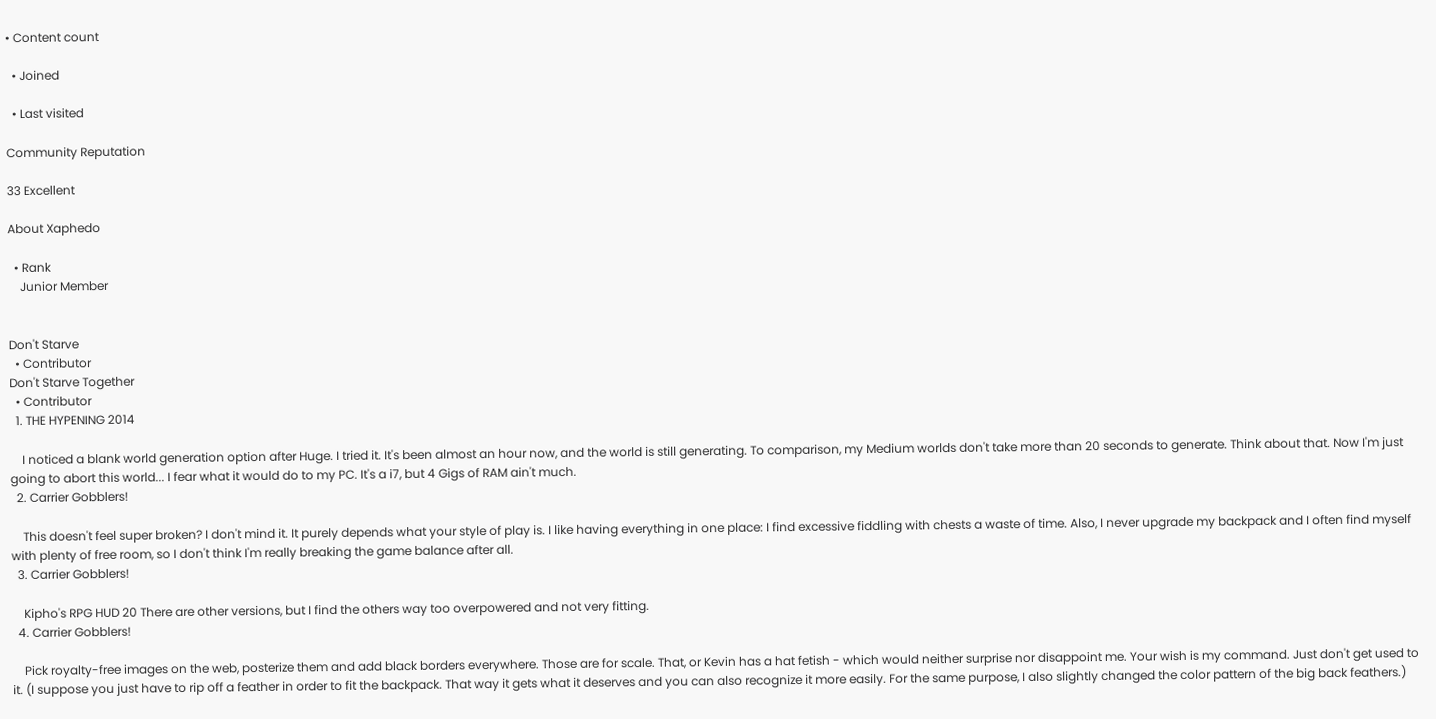• Content count

  • Joined

  • Last visited

Community Reputation

33 Excellent

About Xaphedo

  • Rank
    Junior Member


Don't Starve
  • Contributor
Don't Starve Together
  • Contributor
  1. THE HYPENING 2014

    I noticed a blank world generation option after Huge. I tried it. It's been almost an hour now, and the world is still generating. To comparison, my Medium worlds don't take more than 20 seconds to generate. Think about that. Now I'm just going to abort this world... I fear what it would do to my PC. It's a i7, but 4 Gigs of RAM ain't much.
  2. Carrier Gobblers!

    This doesn't feel super broken? I don't mind it. It purely depends what your style of play is. I like having everything in one place: I find excessive fiddling with chests a waste of time. Also, I never upgrade my backpack and I often find myself with plenty of free room, so I don't think I'm really breaking the game balance after all.
  3. Carrier Gobblers!

    Kipho's RPG HUD 20 There are other versions, but I find the others way too overpowered and not very fitting.
  4. Carrier Gobblers!

    Pick royalty-free images on the web, posterize them and add black borders everywhere. Those are for scale. That, or Kevin has a hat fetish - which would neither surprise nor disappoint me. Your wish is my command. Just don't get used to it. (I suppose you just have to rip off a feather in order to fit the backpack. That way it gets what it deserves and you can also recognize it more easily. For the same purpose, I also slightly changed the color pattern of the big back feathers.)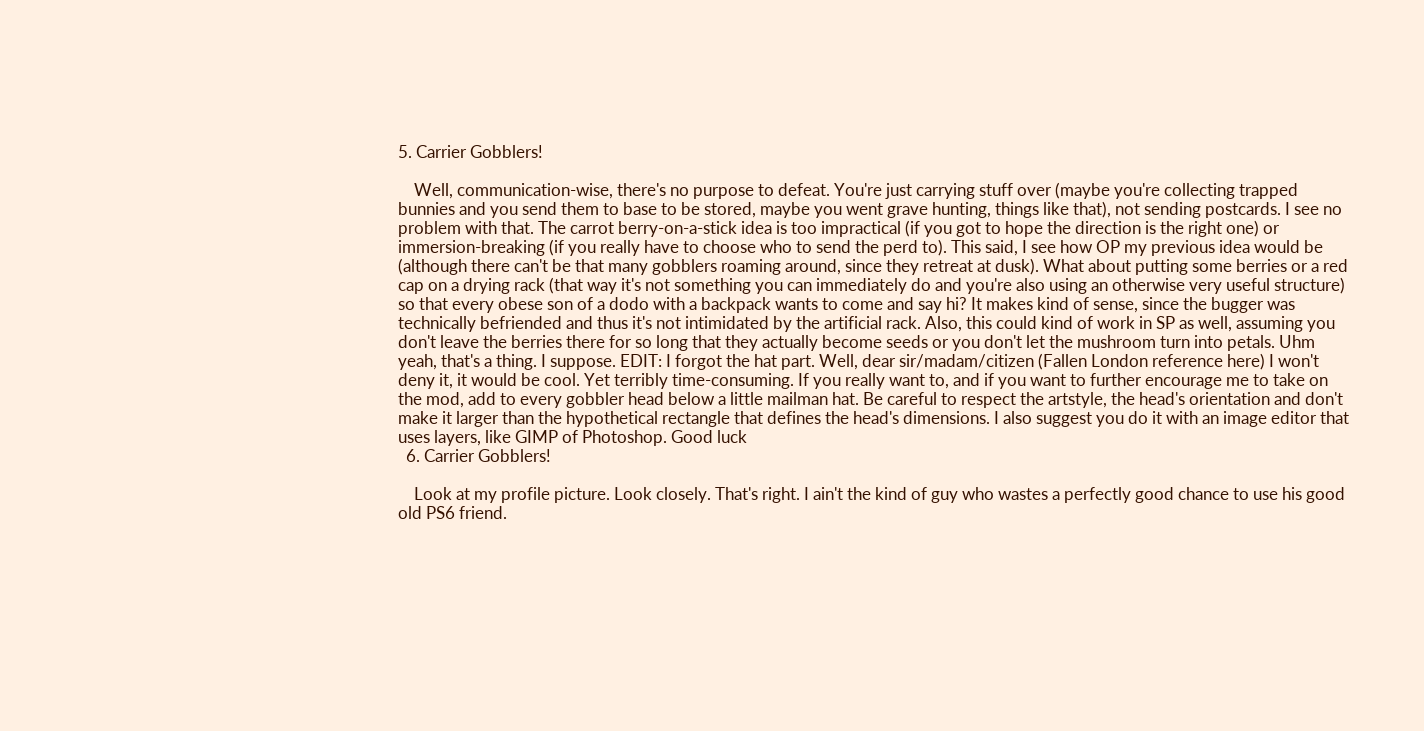5. Carrier Gobblers!

    Well, communication-wise, there's no purpose to defeat. You're just carrying stuff over (maybe you're collecting trapped bunnies and you send them to base to be stored, maybe you went grave hunting, things like that), not sending postcards. I see no problem with that. The carrot berry-on-a-stick idea is too impractical (if you got to hope the direction is the right one) or immersion-breaking (if you really have to choose who to send the perd to). This said, I see how OP my previous idea would be (although there can't be that many gobblers roaming around, since they retreat at dusk). What about putting some berries or a red cap on a drying rack (that way it's not something you can immediately do and you're also using an otherwise very useful structure) so that every obese son of a dodo with a backpack wants to come and say hi? It makes kind of sense, since the bugger was technically befriended and thus it's not intimidated by the artificial rack. Also, this could kind of work in SP as well, assuming you don't leave the berries there for so long that they actually become seeds or you don't let the mushroom turn into petals. Uhm yeah, that's a thing. I suppose. EDIT: I forgot the hat part. Well, dear sir/madam/citizen (Fallen London reference here) I won't deny it, it would be cool. Yet terribly time-consuming. If you really want to, and if you want to further encourage me to take on the mod, add to every gobbler head below a little mailman hat. Be careful to respect the artstyle, the head's orientation and don't make it larger than the hypothetical rectangle that defines the head's dimensions. I also suggest you do it with an image editor that uses layers, like GIMP of Photoshop. Good luck
  6. Carrier Gobblers!

    Look at my profile picture. Look closely. That's right. I ain't the kind of guy who wastes a perfectly good chance to use his good old PS6 friend.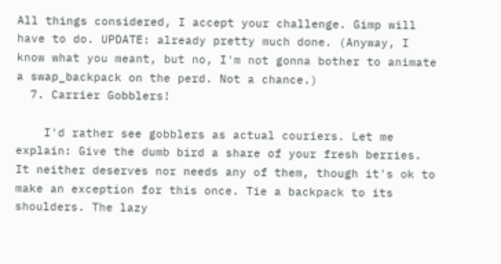All things considered, I accept your challenge. Gimp will have to do. UPDATE: already pretty much done. (Anyway, I know what you meant, but no, I'm not gonna bother to animate a swap_backpack on the perd. Not a chance.)
  7. Carrier Gobblers!

    I'd rather see gobblers as actual couriers. Let me explain: Give the dumb bird a share of your fresh berries. It neither deserves nor needs any of them, though it's ok to make an exception for this once. Tie a backpack to its shoulders. The lazy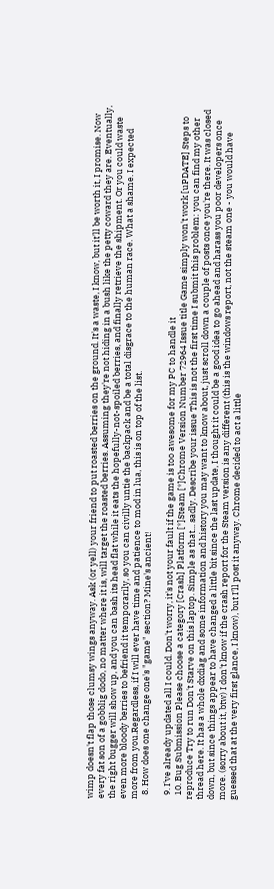wimp doesn't flap those clumsy wings anyway. Ask (or yell) your friend to put roasted berries on the ground. It's a waste, I know, but it'll be worth it, I promise. Now every fat son of a gobblig dodo, no matter where it is, will target the roasted berries. Assuming they're not hiding in a bush like the petty coward they are. Eventually, the right bugger will show up, and you can bash its head flat while it eats the hopefully-not-spoiled berries, and finally retrieve the shipment. Or you could waste even more bloody berries to befriend it temporarily, so you can civilly untie the backpack and be a total disgrace to the human race. What a shame. I expected more from you.Regardless, if I will ever have time and patience to mod in lua, this is on top of the list.
  8. How does one change one's "game" section? Mine's ancient!

  9. I've already updated all I could. Don't worry, it's not your fault if the game is too awesome for my PC to handle it
  10. Bug Submission Please choose a category [Crash] Platform [*]Steam [*]Chrome Version Number 72964 Issue title Game simply won't work [uPDATE] Steps to reproduce Try to run Don't Starve on this laptop. Simple as that... sadly. Describe your issue This is not the first time I submit this problem: you can find my other thread here. It has a whole dxdiag and some information and history you may want to know about, just scroll down a couple of posts once you're there. It was closed down, but since things appear to have changed a little bit since the last update, I thought it could be a good idea to go ahead and harass you poor developers once more. (sorry about it, btw) I don't know if the crash report for the Steam version is any different (this is the windows report, not the steam one - you would have guessed that at the very first glance, I know), but I'll post it anyway. Chrome decided to act a little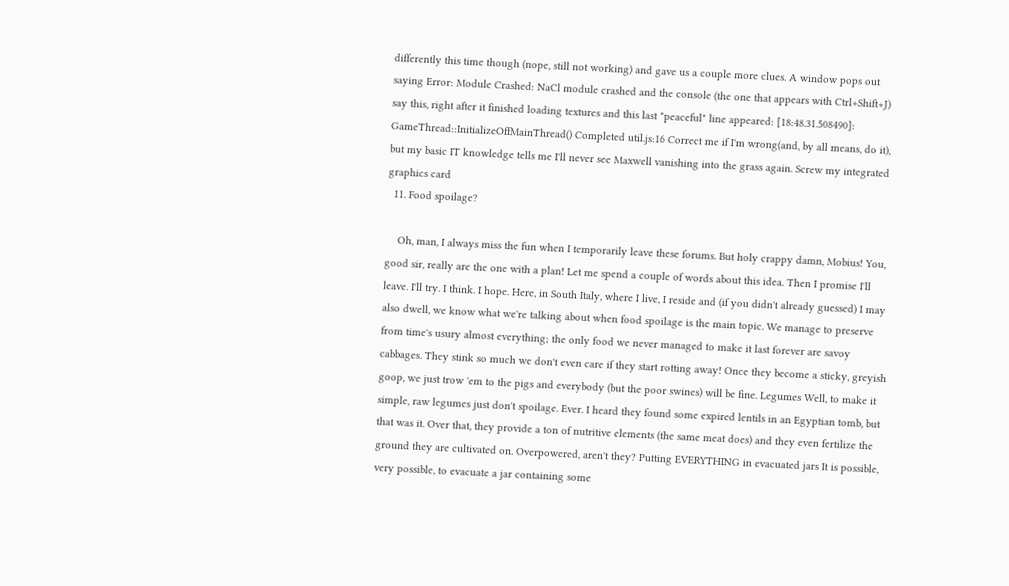differently this time though (nope, still not working) and gave us a couple more clues. A window pops out saying Error: Module Crashed: NaCl module crashed and the console (the one that appears with Ctrl+Shift+J) say this, right after it finished loading textures and this last "peaceful" line appeared: [18:48.31.508490]: GameThread::InitializeOffMainThread() Completed util.js:16 Correct me if I'm wrong(and, by all means, do it), but my basic IT knowledge tells me I'll never see Maxwell vanishing into the grass again. Screw my integrated graphics card
  11. Food spoilage?

    Oh, man, I always miss the fun when I temporarily leave these forums. But holy crappy damn, Mobius! You, good sir, really are the one with a plan! Let me spend a couple of words about this idea. Then I promise I'll leave. I'll try. I think. I hope. Here, in South Italy, where I live, I reside and (if you didn't already guessed) I may also dwell, we know what we're talking about when food spoilage is the main topic. We manage to preserve from time's usury almost everything; the only food we never managed to make it last forever are savoy cabbages. They stink so much we don't even care if they start rotting away! Once they become a sticky, greyish goop, we just trow 'em to the pigs and everybody (but the poor swines) will be fine. Legumes Well, to make it simple, raw legumes just don't spoilage. Ever. I heard they found some expired lentils in an Egyptian tomb, but that was it. Over that, they provide a ton of nutritive elements (the same meat does) and they even fertilize the ground they are cultivated on. Overpowered, aren't they? Putting EVERYTHING in evacuated jars It is possible, very possible, to evacuate a jar containing some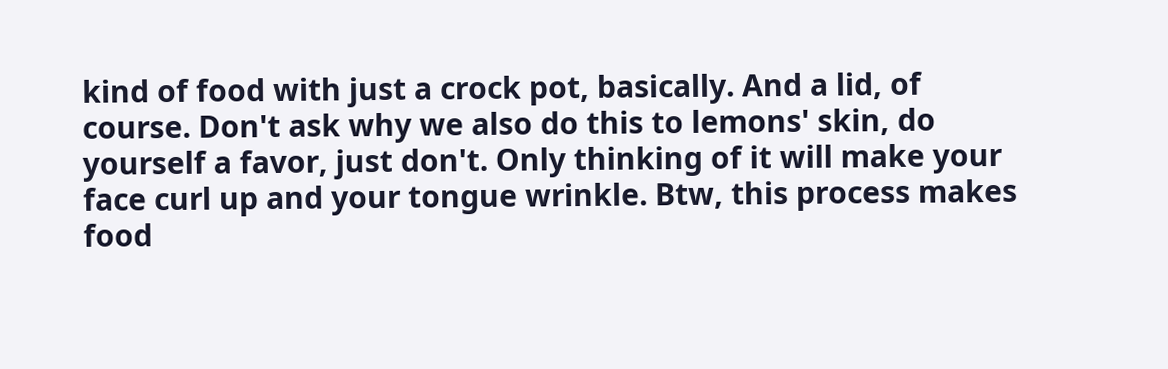kind of food with just a crock pot, basically. And a lid, of course. Don't ask why we also do this to lemons' skin, do yourself a favor, just don't. Only thinking of it will make your face curl up and your tongue wrinkle. Btw, this process makes food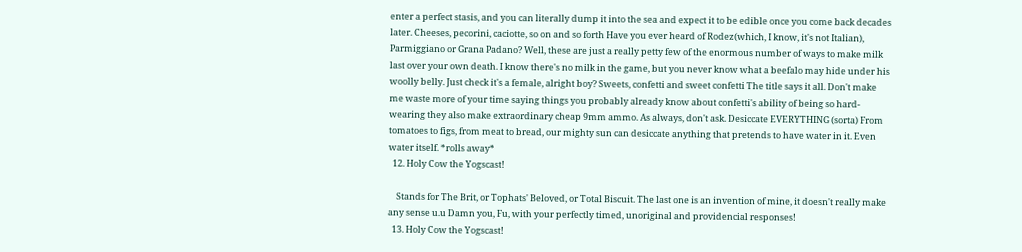enter a perfect stasis, and you can literally dump it into the sea and expect it to be edible once you come back decades later. Cheeses, pecorini, caciotte, so on and so forth Have you ever heard of Rodez(which, I know, it's not Italian), Parmiggiano or Grana Padano? Well, these are just a really petty few of the enormous number of ways to make milk last over your own death. I know there's no milk in the game, but you never know what a beefalo may hide under his woolly belly. Just check it's a female, alright boy? Sweets, confetti and sweet confetti The title says it all. Don't make me waste more of your time saying things you probably already know about confetti's ability of being so hard-wearing they also make extraordinary cheap 9mm ammo. As always, don't ask. Desiccate EVERYTHING (sorta) From tomatoes to figs, from meat to bread, our mighty sun can desiccate anything that pretends to have water in it. Even water itself. *rolls away*
  12. Holy Cow the Yogscast!

    Stands for The Brit, or Tophats' Beloved, or Total Biscuit. The last one is an invention of mine, it doesn't really make any sense u.u Damn you, Fu, with your perfectly timed, unoriginal and providencial responses!
  13. Holy Cow the Yogscast!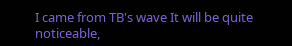I came from TB's wave It will be quite noticeable,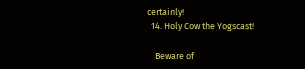certainly!
  14. Holy Cow the Yogscast!

    Beware of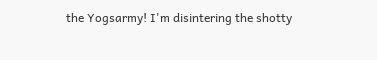the Yogsarmy! I'm disintering the shotty